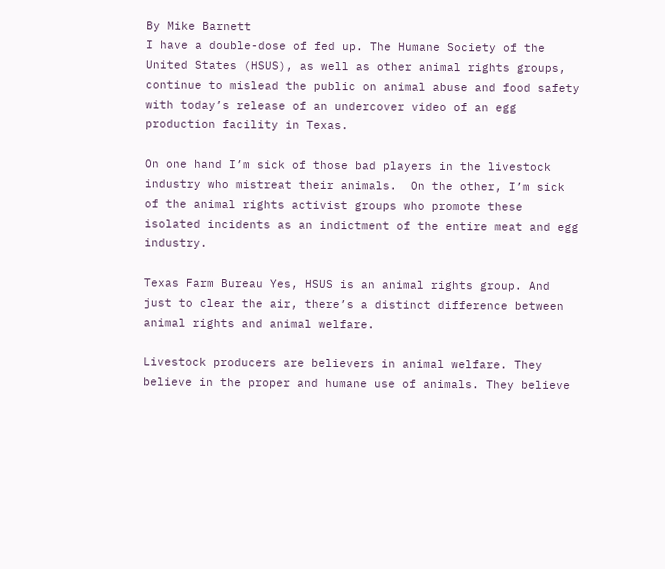By Mike Barnett
I have a double-dose of fed up. The Humane Society of the United States (HSUS), as well as other animal rights groups, continue to mislead the public on animal abuse and food safety with today’s release of an undercover video of an egg production facility in Texas.

On one hand I’m sick of those bad players in the livestock industry who mistreat their animals.  On the other, I’m sick of the animal rights activist groups who promote these isolated incidents as an indictment of the entire meat and egg industry.

Texas Farm Bureau Yes, HSUS is an animal rights group. And just to clear the air, there’s a distinct difference between animal rights and animal welfare.

Livestock producers are believers in animal welfare. They believe in the proper and humane use of animals. They believe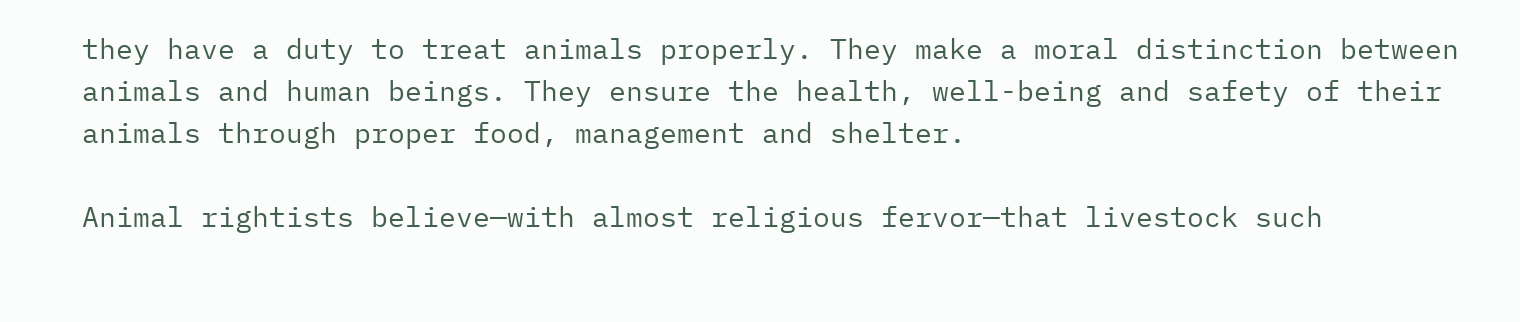they have a duty to treat animals properly. They make a moral distinction between animals and human beings. They ensure the health, well-being and safety of their animals through proper food, management and shelter.

Animal rightists believe—with almost religious fervor—that livestock such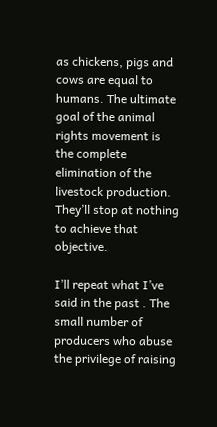as chickens, pigs and cows are equal to humans. The ultimate goal of the animal rights movement is the complete elimination of the livestock production. They’ll stop at nothing to achieve that objective.

I’ll repeat what I’ve said in the past . The small number of producers who abuse the privilege of raising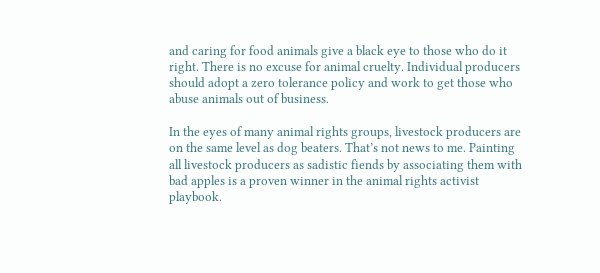and caring for food animals give a black eye to those who do it right. There is no excuse for animal cruelty. Individual producers should adopt a zero tolerance policy and work to get those who abuse animals out of business.

In the eyes of many animal rights groups, livestock producers are on the same level as dog beaters. That’s not news to me. Painting all livestock producers as sadistic fiends by associating them with bad apples is a proven winner in the animal rights activist playbook.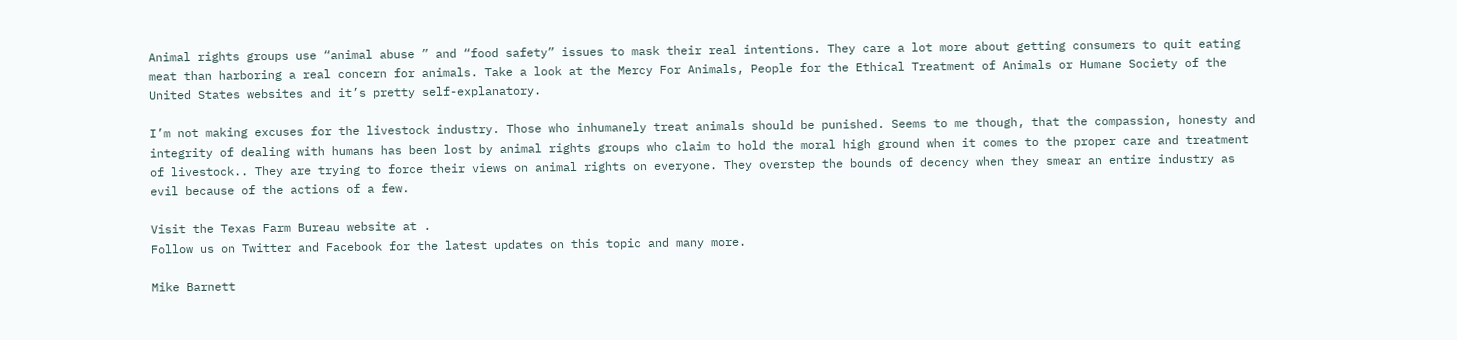Animal rights groups use “animal abuse ” and “food safety” issues to mask their real intentions. They care a lot more about getting consumers to quit eating meat than harboring a real concern for animals. Take a look at the Mercy For Animals, People for the Ethical Treatment of Animals or Humane Society of the United States websites and it’s pretty self-explanatory.

I’m not making excuses for the livestock industry. Those who inhumanely treat animals should be punished. Seems to me though, that the compassion, honesty and integrity of dealing with humans has been lost by animal rights groups who claim to hold the moral high ground when it comes to the proper care and treatment of livestock.. They are trying to force their views on animal rights on everyone. They overstep the bounds of decency when they smear an entire industry as evil because of the actions of a few.

Visit the Texas Farm Bureau website at .
Follow us on Twitter and Facebook for the latest updates on this topic and many more.

Mike Barnett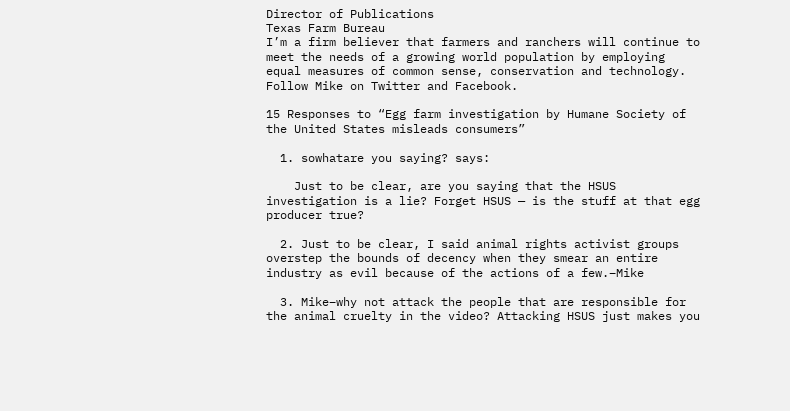Director of Publications
Texas Farm Bureau
I’m a firm believer that farmers and ranchers will continue to meet the needs of a growing world population by employing equal measures of common sense, conservation and technology.
Follow Mike on Twitter and Facebook.

15 Responses to “Egg farm investigation by Humane Society of the United States misleads consumers”

  1. sowhatare you saying? says:

    Just to be clear, are you saying that the HSUS investigation is a lie? Forget HSUS — is the stuff at that egg producer true?

  2. Just to be clear, I said animal rights activist groups overstep the bounds of decency when they smear an entire industry as evil because of the actions of a few.–Mike

  3. Mike–why not attack the people that are responsible for the animal cruelty in the video? Attacking HSUS just makes you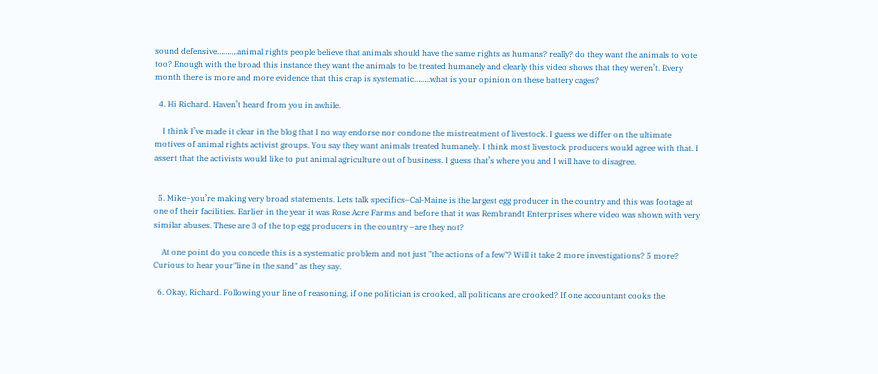sound defensive……….animal rights people believe that animals should have the same rights as humans? really? do they want the animals to vote too? Enough with the broad this instance they want the animals to be treated humanely and clearly this video shows that they weren’t. Every month there is more and more evidence that this crap is systematic……..what is your opinion on these battery cages?

  4. Hi Richard. Haven’t heard from you in awhile.

    I think I’ve made it clear in the blog that I no way endorse nor condone the mistreatment of livestock. I guess we differ on the ultimate motives of animal rights activist groups. You say they want animals treated humanely. I think most livestock producers would agree with that. I assert that the activists would like to put animal agriculture out of business. I guess that’s where you and I will have to disagree.


  5. Mike–you’re making very broad statements. Lets talk specifics–Cal-Maine is the largest egg producer in the country and this was footage at one of their facilities. Earlier in the year it was Rose Acre Farms and before that it was Rembrandt Enterprises where video was shown with very similar abuses. These are 3 of the top egg producers in the country –are they not?

    At one point do you concede this is a systematic problem and not just "the actions of a few"? Will it take 2 more investigations? 5 more? Curious to hear your"line in the sand" as they say.

  6. Okay, Richard. Following your line of reasoning, if one politician is crooked, all politicans are crooked? If one accountant cooks the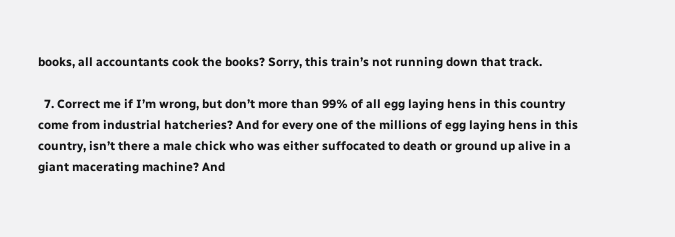books, all accountants cook the books? Sorry, this train’s not running down that track.

  7. Correct me if I’m wrong, but don’t more than 99% of all egg laying hens in this country come from industrial hatcheries? And for every one of the millions of egg laying hens in this country, isn’t there a male chick who was either suffocated to death or ground up alive in a giant macerating machine? And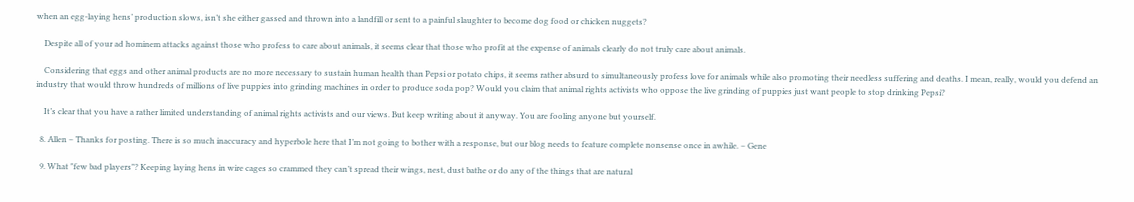when an egg-laying hens’ production slows, isn’t she either gassed and thrown into a landfill or sent to a painful slaughter to become dog food or chicken nuggets?

    Despite all of your ad hominem attacks against those who profess to care about animals, it seems clear that those who profit at the expense of animals clearly do not truly care about animals.

    Considering that eggs and other animal products are no more necessary to sustain human health than Pepsi or potato chips, it seems rather absurd to simultaneously profess love for animals while also promoting their needless suffering and deaths. I mean, really, would you defend an industry that would throw hundreds of millions of live puppies into grinding machines in order to produce soda pop? Would you claim that animal rights activists who oppose the live grinding of puppies just want people to stop drinking Pepsi?

    It’s clear that you have a rather limited understanding of animal rights activists and our views. But keep writing about it anyway. You are fooling anyone but yourself.

  8. Allen – Thanks for posting. There is so much inaccuracy and hyperbole here that I’m not going to bother with a response, but our blog needs to feature complete nonsense once in awhile. – Gene

  9. What "few bad players"? Keeping laying hens in wire cages so crammed they can’t spread their wings, nest, dust bathe or do any of the things that are natural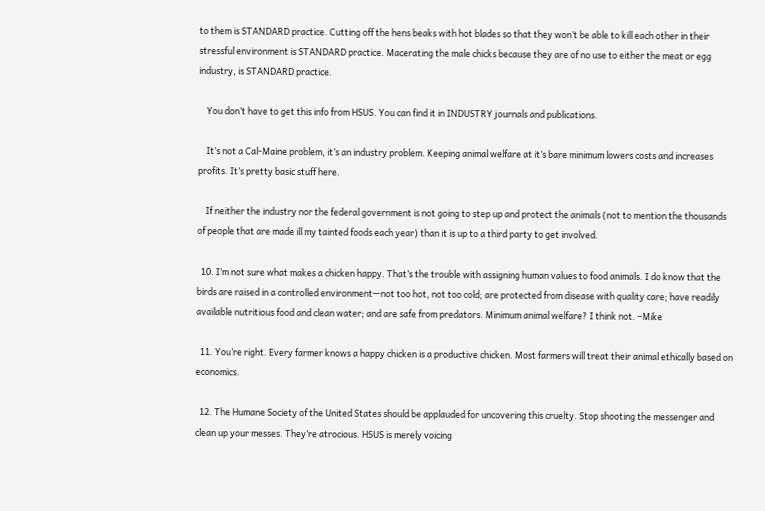to them is STANDARD practice. Cutting off the hens beaks with hot blades so that they won’t be able to kill each other in their stressful environment is STANDARD practice. Macerating the male chicks because they are of no use to either the meat or egg industry, is STANDARD practice.

    You don’t have to get this info from HSUS. You can find it in INDUSTRY journals and publications.

    It’s not a Cal-Maine problem, it’s an industry problem. Keeping animal welfare at it’s bare minimum lowers costs and increases profits. It’s pretty basic stuff here.

    If neither the industry nor the federal government is not going to step up and protect the animals (not to mention the thousands of people that are made ill my tainted foods each year) than it is up to a third party to get involved.

  10. I’m not sure what makes a chicken happy. That’s the trouble with assigning human values to food animals. I do know that the birds are raised in a controlled environment—not too hot, not too cold; are protected from disease with quality care; have readily available nutritious food and clean water; and are safe from predators. Minimum animal welfare? I think not. –Mike

  11. You’re right. Every farmer knows a happy chicken is a productive chicken. Most farmers will treat their animal ethically based on economics.

  12. The Humane Society of the United States should be applauded for uncovering this cruelty. Stop shooting the messenger and clean up your messes. They’re atrocious. HSUS is merely voicing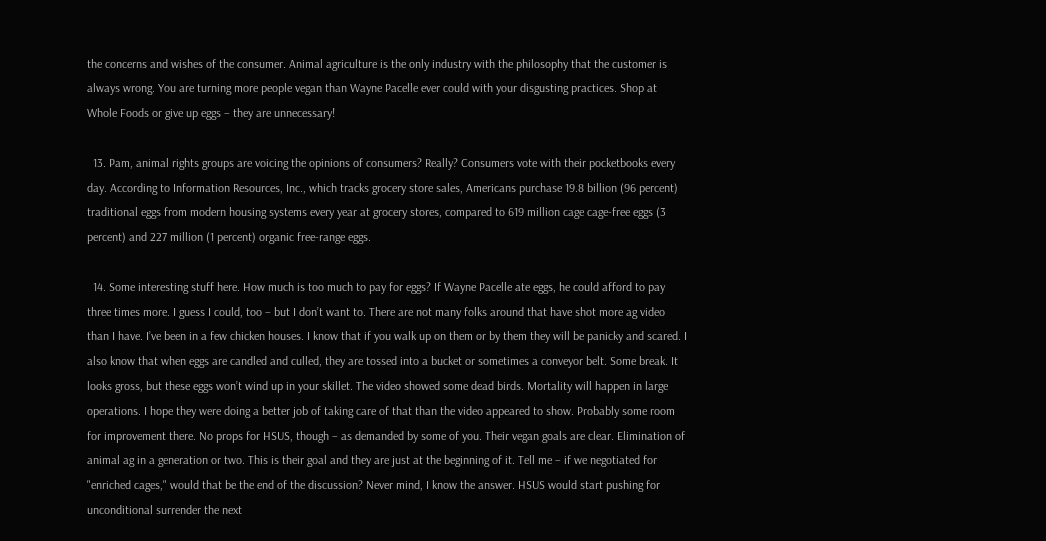the concerns and wishes of the consumer. Animal agriculture is the only industry with the philosophy that the customer is always wrong. You are turning more people vegan than Wayne Pacelle ever could with your disgusting practices. Shop at Whole Foods or give up eggs – they are unnecessary!

  13. Pam, animal rights groups are voicing the opinions of consumers? Really? Consumers vote with their pocketbooks every day. According to Information Resources, Inc., which tracks grocery store sales, Americans purchase 19.8 billion (96 percent) traditional eggs from modern housing systems every year at grocery stores, compared to 619 million cage cage-free eggs (3 percent) and 227 million (1 percent) organic free-range eggs.

  14. Some interesting stuff here. How much is too much to pay for eggs? If Wayne Pacelle ate eggs, he could afford to pay three times more. I guess I could, too – but I don’t want to. There are not many folks around that have shot more ag video than I have. I’ve been in a few chicken houses. I know that if you walk up on them or by them they will be panicky and scared. I also know that when eggs are candled and culled, they are tossed into a bucket or sometimes a conveyor belt. Some break. It looks gross, but these eggs won’t wind up in your skillet. The video showed some dead birds. Mortality will happen in large operations. I hope they were doing a better job of taking care of that than the video appeared to show. Probably some room for improvement there. No props for HSUS, though – as demanded by some of you. Their vegan goals are clear. Elimination of animal ag in a generation or two. This is their goal and they are just at the beginning of it. Tell me – if we negotiated for "enriched cages," would that be the end of the discussion? Never mind, I know the answer. HSUS would start pushing for unconditional surrender the next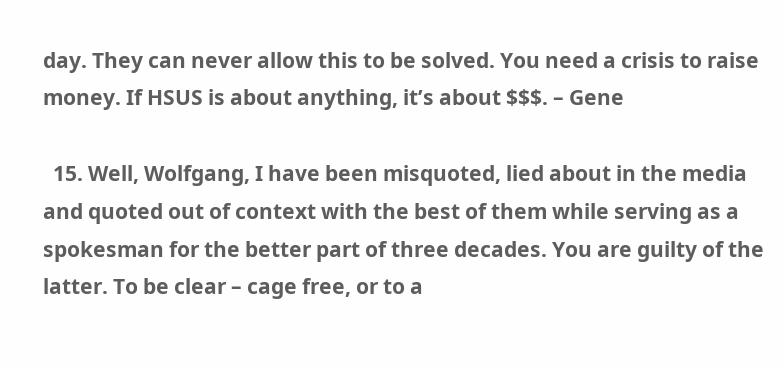day. They can never allow this to be solved. You need a crisis to raise money. If HSUS is about anything, it’s about $$$. – Gene

  15. Well, Wolfgang, I have been misquoted, lied about in the media and quoted out of context with the best of them while serving as a spokesman for the better part of three decades. You are guilty of the latter. To be clear – cage free, or to a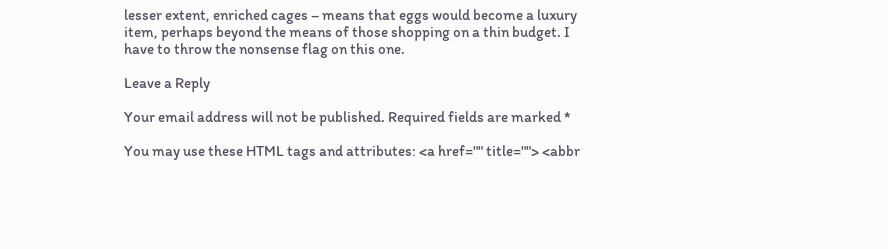lesser extent, enriched cages – means that eggs would become a luxury item, perhaps beyond the means of those shopping on a thin budget. I have to throw the nonsense flag on this one.

Leave a Reply

Your email address will not be published. Required fields are marked *

You may use these HTML tags and attributes: <a href="" title=""> <abbr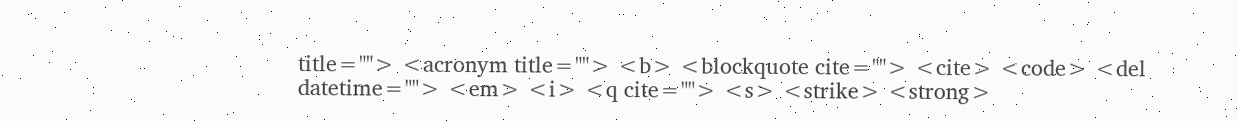title=""> <acronym title=""> <b> <blockquote cite=""> <cite> <code> <del datetime=""> <em> <i> <q cite=""> <s> <strike> <strong>